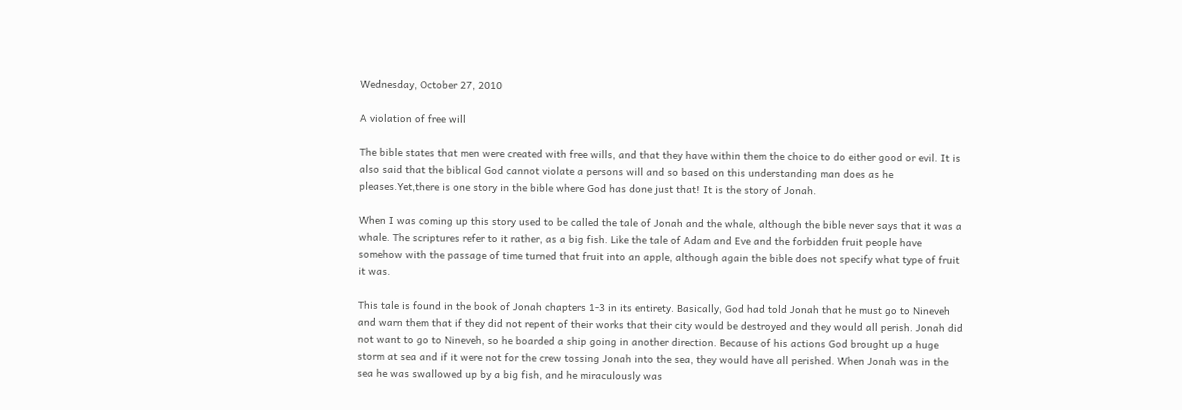Wednesday, October 27, 2010

A violation of free will

The bible states that men were created with free wills, and that they have within them the choice to do either good or evil. It is also said that the biblical God cannot violate a persons will and so based on this understanding man does as he pleases.Yet,there is one story in the bible where God has done just that! It is the story of Jonah.

When I was coming up this story used to be called the tale of Jonah and the whale, although the bible never says that it was a whale. The scriptures refer to it rather, as a big fish. Like the tale of Adam and Eve and the forbidden fruit people have somehow with the passage of time turned that fruit into an apple, although again the bible does not specify what type of fruit it was.

This tale is found in the book of Jonah chapters 1-3 in its entirety. Basically, God had told Jonah that he must go to Nineveh and warn them that if they did not repent of their works that their city would be destroyed and they would all perish. Jonah did not want to go to Nineveh, so he boarded a ship going in another direction. Because of his actions God brought up a huge storm at sea and if it were not for the crew tossing Jonah into the sea, they would have all perished. When Jonah was in the sea he was swallowed up by a big fish, and he miraculously was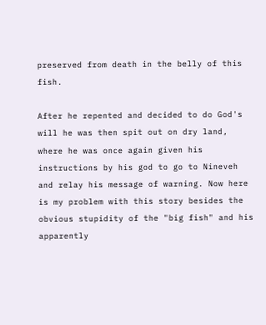preserved from death in the belly of this fish.

After he repented and decided to do God's will he was then spit out on dry land, where he was once again given his instructions by his god to go to Nineveh and relay his message of warning. Now here is my problem with this story besides the obvious stupidity of the "big fish" and his apparently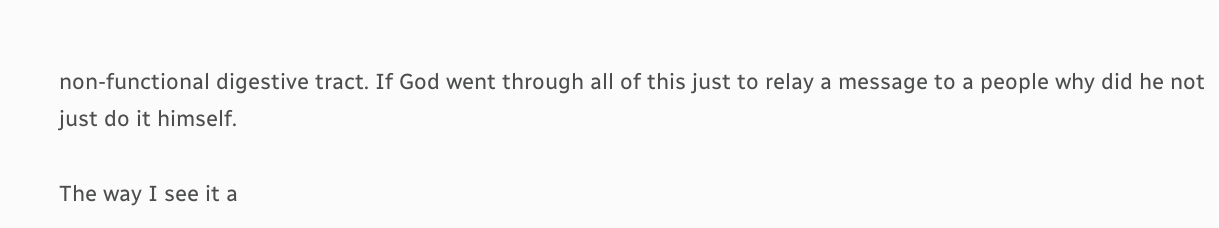non-functional digestive tract. If God went through all of this just to relay a message to a people why did he not just do it himself.

The way I see it a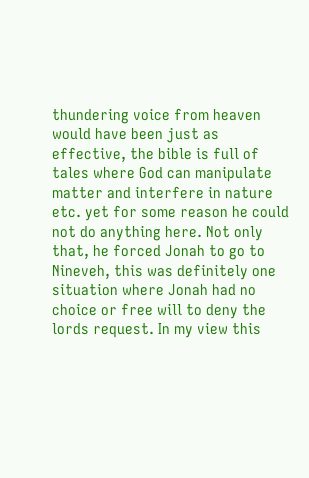thundering voice from heaven would have been just as effective, the bible is full of tales where God can manipulate matter and interfere in nature etc. yet for some reason he could not do anything here. Not only that, he forced Jonah to go to Nineveh, this was definitely one situation where Jonah had no choice or free will to deny the lords request. In my view this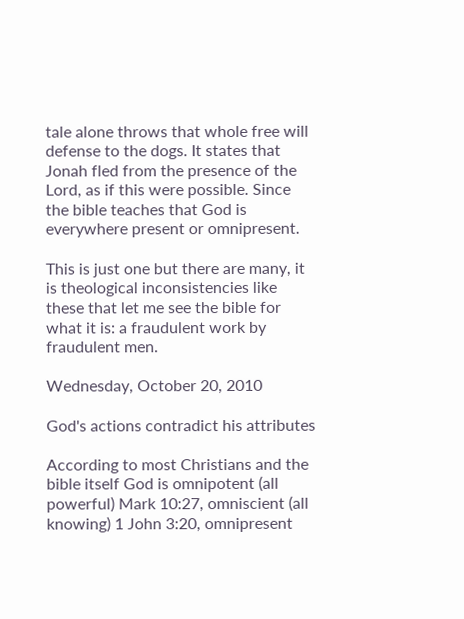tale alone throws that whole free will defense to the dogs. It states that Jonah fled from the presence of the Lord, as if this were possible. Since the bible teaches that God is everywhere present or omnipresent.

This is just one but there are many, it is theological inconsistencies like these that let me see the bible for what it is: a fraudulent work by fraudulent men.

Wednesday, October 20, 2010

God's actions contradict his attributes

According to most Christians and the bible itself God is omnipotent (all powerful) Mark 10:27, omniscient (all knowing) 1 John 3:20, omnipresent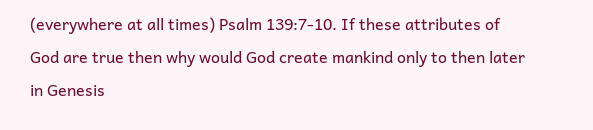(everywhere at all times) Psalm 139:7-10. If these attributes of God are true then why would God create mankind only to then later in Genesis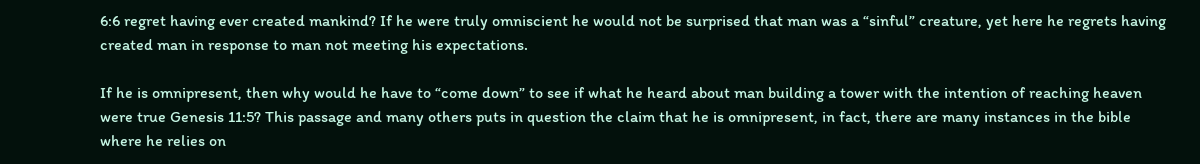6:6 regret having ever created mankind? If he were truly omniscient he would not be surprised that man was a “sinful” creature, yet here he regrets having created man in response to man not meeting his expectations.

If he is omnipresent, then why would he have to “come down” to see if what he heard about man building a tower with the intention of reaching heaven were true Genesis 11:5? This passage and many others puts in question the claim that he is omnipresent, in fact, there are many instances in the bible where he relies on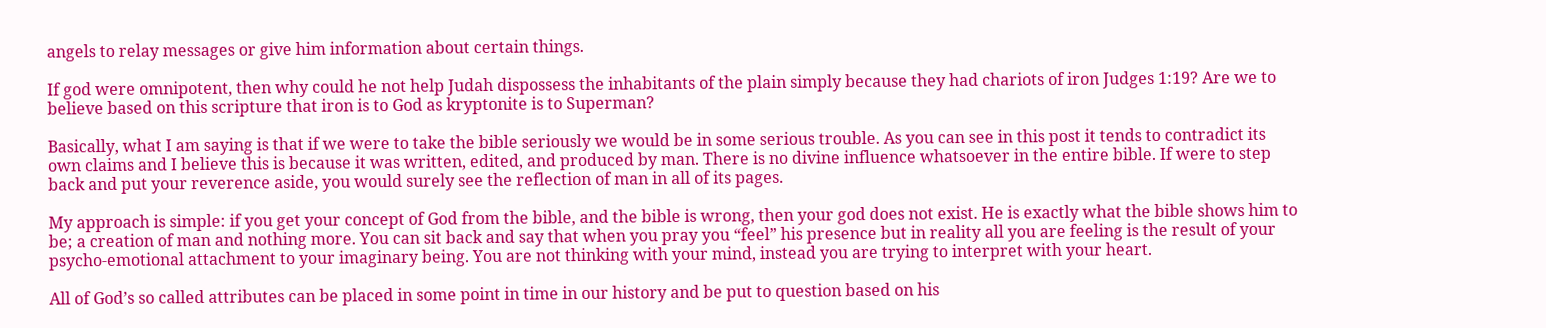angels to relay messages or give him information about certain things.

If god were omnipotent, then why could he not help Judah dispossess the inhabitants of the plain simply because they had chariots of iron Judges 1:19? Are we to believe based on this scripture that iron is to God as kryptonite is to Superman?

Basically, what I am saying is that if we were to take the bible seriously we would be in some serious trouble. As you can see in this post it tends to contradict its own claims and I believe this is because it was written, edited, and produced by man. There is no divine influence whatsoever in the entire bible. If were to step back and put your reverence aside, you would surely see the reflection of man in all of its pages.

My approach is simple: if you get your concept of God from the bible, and the bible is wrong, then your god does not exist. He is exactly what the bible shows him to be; a creation of man and nothing more. You can sit back and say that when you pray you “feel” his presence but in reality all you are feeling is the result of your psycho-emotional attachment to your imaginary being. You are not thinking with your mind, instead you are trying to interpret with your heart.

All of God’s so called attributes can be placed in some point in time in our history and be put to question based on his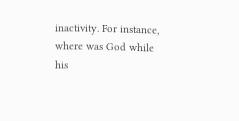inactivity. For instance, where was God while his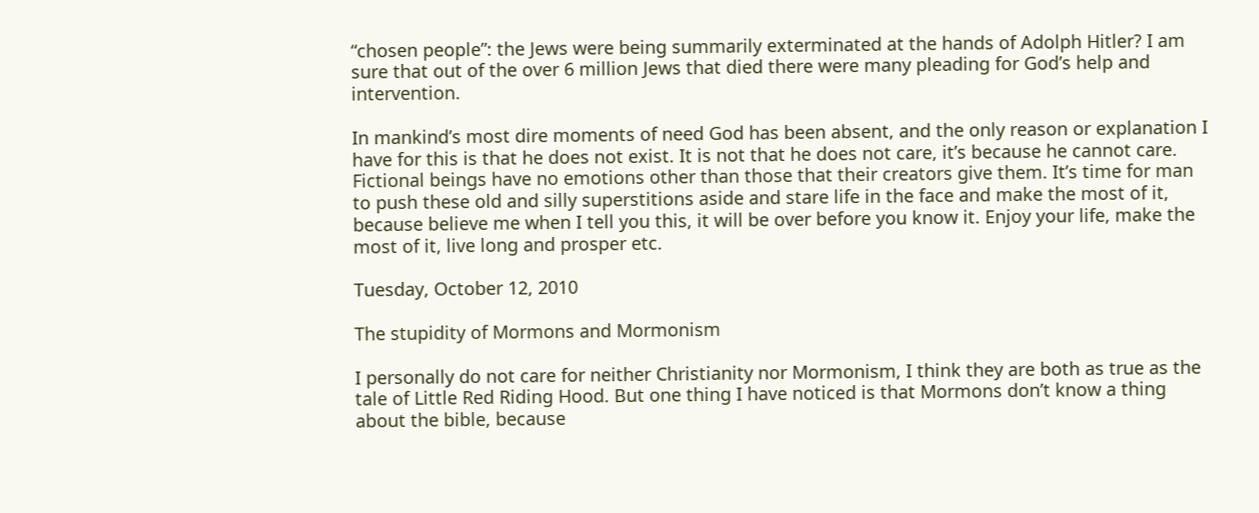“chosen people”: the Jews were being summarily exterminated at the hands of Adolph Hitler? I am sure that out of the over 6 million Jews that died there were many pleading for God’s help and intervention.

In mankind’s most dire moments of need God has been absent, and the only reason or explanation I have for this is that he does not exist. It is not that he does not care, it’s because he cannot care. Fictional beings have no emotions other than those that their creators give them. It’s time for man to push these old and silly superstitions aside and stare life in the face and make the most of it, because believe me when I tell you this, it will be over before you know it. Enjoy your life, make the most of it, live long and prosper etc.

Tuesday, October 12, 2010

The stupidity of Mormons and Mormonism

I personally do not care for neither Christianity nor Mormonism, I think they are both as true as the tale of Little Red Riding Hood. But one thing I have noticed is that Mormons don’t know a thing about the bible, because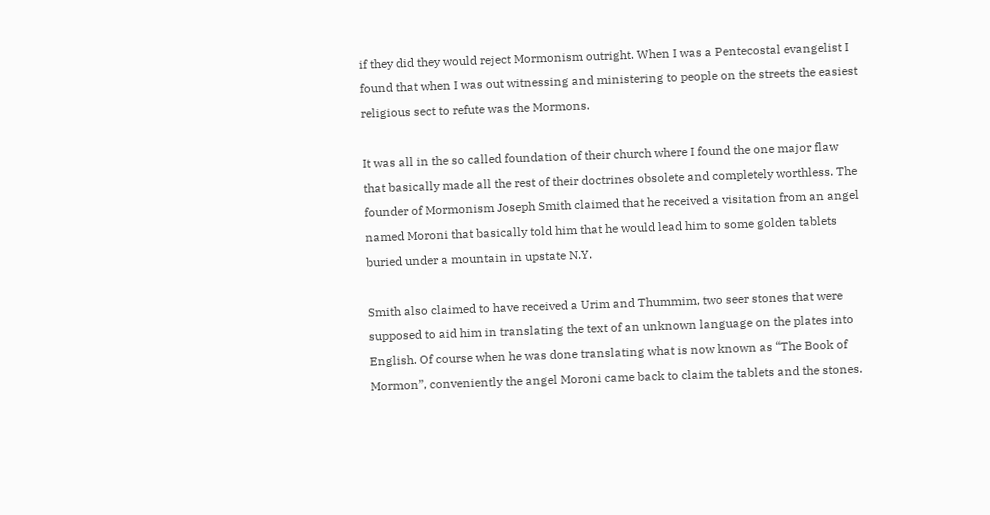if they did they would reject Mormonism outright. When I was a Pentecostal evangelist I found that when I was out witnessing and ministering to people on the streets the easiest religious sect to refute was the Mormons.

It was all in the so called foundation of their church where I found the one major flaw that basically made all the rest of their doctrines obsolete and completely worthless. The founder of Mormonism Joseph Smith claimed that he received a visitation from an angel named Moroni that basically told him that he would lead him to some golden tablets buried under a mountain in upstate N.Y.

Smith also claimed to have received a Urim and Thummim, two seer stones that were supposed to aid him in translating the text of an unknown language on the plates into English. Of course when he was done translating what is now known as “The Book of Mormon”, conveniently the angel Moroni came back to claim the tablets and the stones.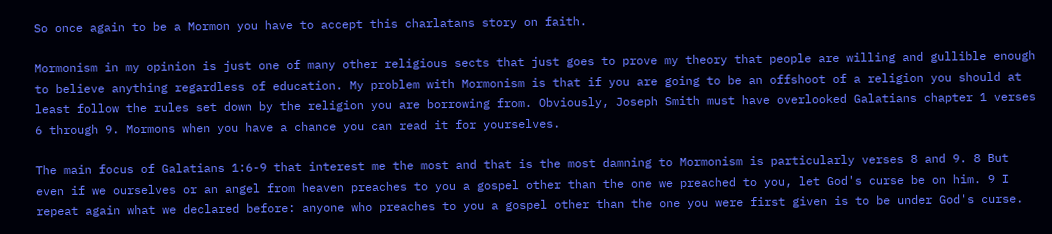So once again to be a Mormon you have to accept this charlatans story on faith.

Mormonism in my opinion is just one of many other religious sects that just goes to prove my theory that people are willing and gullible enough to believe anything regardless of education. My problem with Mormonism is that if you are going to be an offshoot of a religion you should at least follow the rules set down by the religion you are borrowing from. Obviously, Joseph Smith must have overlooked Galatians chapter 1 verses 6 through 9. Mormons when you have a chance you can read it for yourselves.

The main focus of Galatians 1:6-9 that interest me the most and that is the most damning to Mormonism is particularly verses 8 and 9. 8 But even if we ourselves or an angel from heaven preaches to you a gospel other than the one we preached to you, let God's curse be on him. 9 I repeat again what we declared before: anyone who preaches to you a gospel other than the one you were first given is to be under God's curse.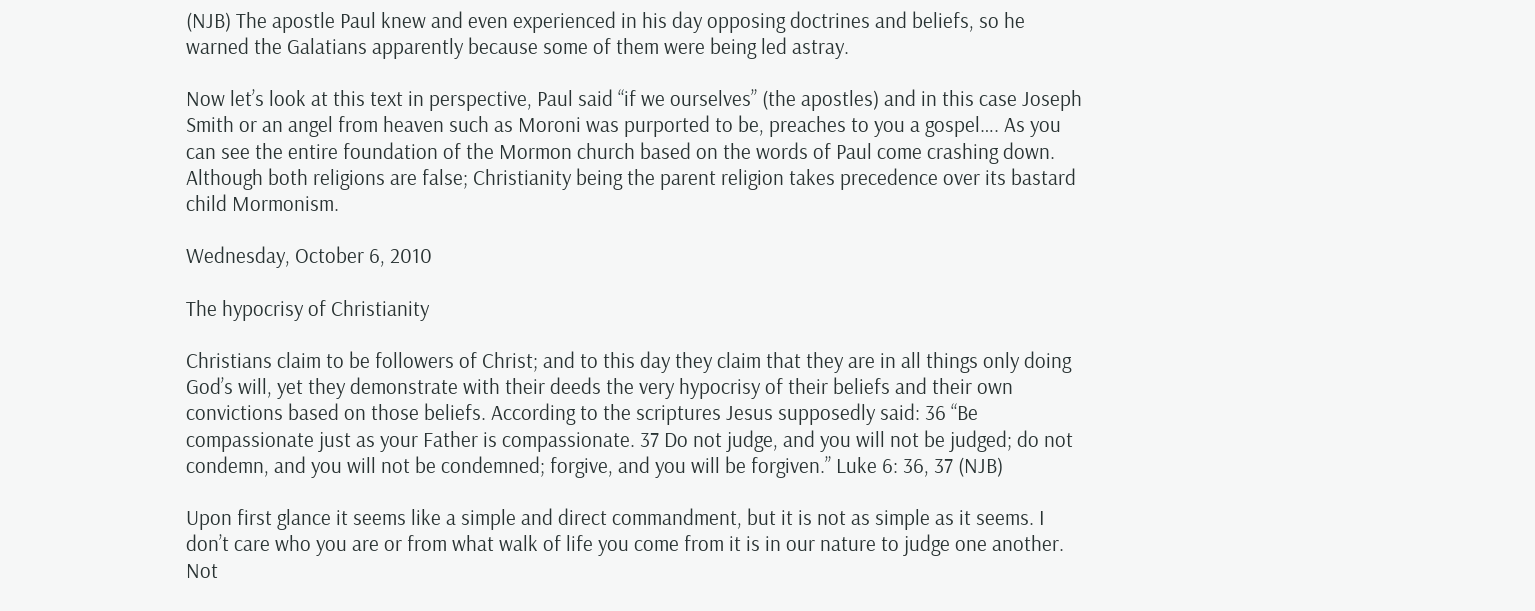(NJB) The apostle Paul knew and even experienced in his day opposing doctrines and beliefs, so he warned the Galatians apparently because some of them were being led astray.

Now let’s look at this text in perspective, Paul said “if we ourselves” (the apostles) and in this case Joseph Smith or an angel from heaven such as Moroni was purported to be, preaches to you a gospel…. As you can see the entire foundation of the Mormon church based on the words of Paul come crashing down. Although both religions are false; Christianity being the parent religion takes precedence over its bastard child Mormonism.

Wednesday, October 6, 2010

The hypocrisy of Christianity

Christians claim to be followers of Christ; and to this day they claim that they are in all things only doing God’s will, yet they demonstrate with their deeds the very hypocrisy of their beliefs and their own convictions based on those beliefs. According to the scriptures Jesus supposedly said: 36 “Be compassionate just as your Father is compassionate. 37 Do not judge, and you will not be judged; do not condemn, and you will not be condemned; forgive, and you will be forgiven.” Luke 6: 36, 37 (NJB)

Upon first glance it seems like a simple and direct commandment, but it is not as simple as it seems. I don’t care who you are or from what walk of life you come from it is in our nature to judge one another. Not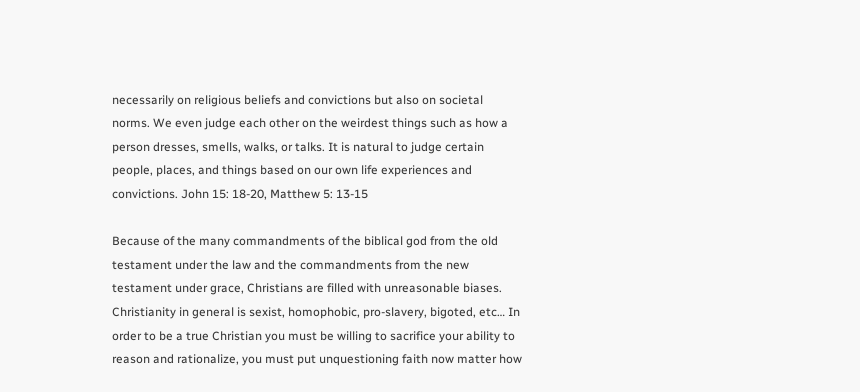necessarily on religious beliefs and convictions but also on societal norms. We even judge each other on the weirdest things such as how a person dresses, smells, walks, or talks. It is natural to judge certain people, places, and things based on our own life experiences and convictions. John 15: 18-20, Matthew 5: 13-15

Because of the many commandments of the biblical god from the old testament under the law and the commandments from the new testament under grace, Christians are filled with unreasonable biases. Christianity in general is sexist, homophobic, pro-slavery, bigoted, etc… In order to be a true Christian you must be willing to sacrifice your ability to reason and rationalize, you must put unquestioning faith now matter how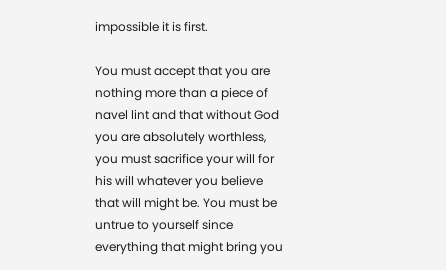impossible it is first.

You must accept that you are nothing more than a piece of navel lint and that without God you are absolutely worthless, you must sacrifice your will for his will whatever you believe that will might be. You must be untrue to yourself since everything that might bring you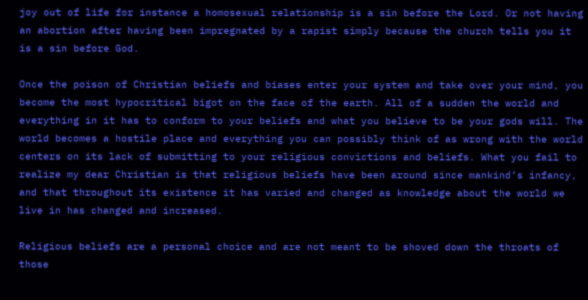joy out of life for instance a homosexual relationship is a sin before the Lord. Or not having an abortion after having been impregnated by a rapist simply because the church tells you it is a sin before God.

Once the poison of Christian beliefs and biases enter your system and take over your mind, you become the most hypocritical bigot on the face of the earth. All of a sudden the world and everything in it has to conform to your beliefs and what you believe to be your gods will. The world becomes a hostile place and everything you can possibly think of as wrong with the world centers on its lack of submitting to your religious convictions and beliefs. What you fail to realize my dear Christian is that religious beliefs have been around since mankind’s infancy, and that throughout its existence it has varied and changed as knowledge about the world we live in has changed and increased.

Religious beliefs are a personal choice and are not meant to be shoved down the throats of those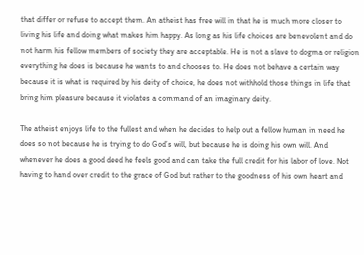that differ or refuse to accept them. An atheist has free will in that he is much more closer to living his life and doing what makes him happy. As long as his life choices are benevolent and do not harm his fellow members of society they are acceptable. He is not a slave to dogma or religion everything he does is because he wants to and chooses to. He does not behave a certain way because it is what is required by his deity of choice, he does not withhold those things in life that bring him pleasure because it violates a command of an imaginary deity.

The atheist enjoys life to the fullest and when he decides to help out a fellow human in need he does so not because he is trying to do God’s will, but because he is doing his own will. And whenever he does a good deed he feels good and can take the full credit for his labor of love. Not having to hand over credit to the grace of God but rather to the goodness of his own heart and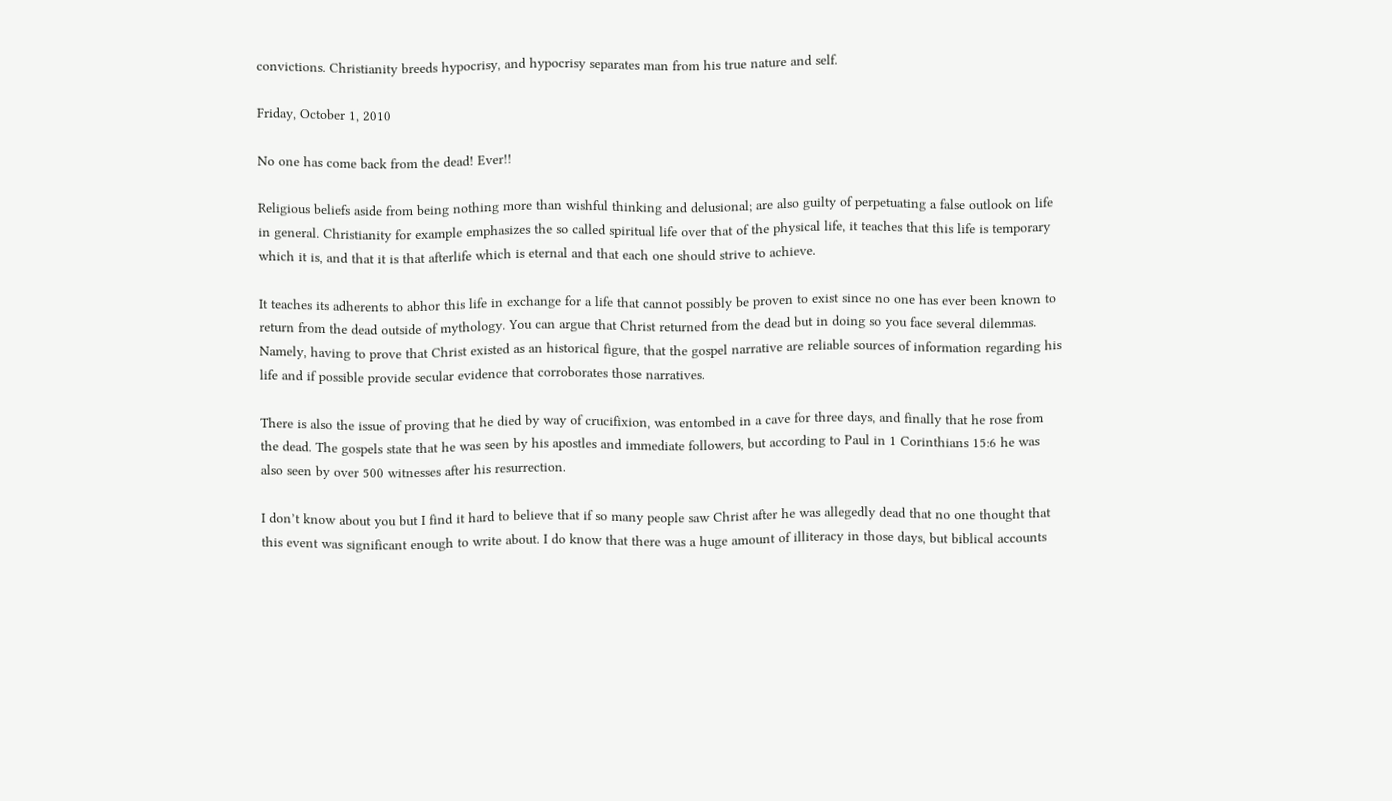convictions. Christianity breeds hypocrisy, and hypocrisy separates man from his true nature and self.

Friday, October 1, 2010

No one has come back from the dead! Ever!!

Religious beliefs aside from being nothing more than wishful thinking and delusional; are also guilty of perpetuating a false outlook on life in general. Christianity for example emphasizes the so called spiritual life over that of the physical life, it teaches that this life is temporary which it is, and that it is that afterlife which is eternal and that each one should strive to achieve.

It teaches its adherents to abhor this life in exchange for a life that cannot possibly be proven to exist since no one has ever been known to return from the dead outside of mythology. You can argue that Christ returned from the dead but in doing so you face several dilemmas. Namely, having to prove that Christ existed as an historical figure, that the gospel narrative are reliable sources of information regarding his life and if possible provide secular evidence that corroborates those narratives.

There is also the issue of proving that he died by way of crucifixion, was entombed in a cave for three days, and finally that he rose from the dead. The gospels state that he was seen by his apostles and immediate followers, but according to Paul in 1 Corinthians 15:6 he was also seen by over 500 witnesses after his resurrection.

I don’t know about you but I find it hard to believe that if so many people saw Christ after he was allegedly dead that no one thought that this event was significant enough to write about. I do know that there was a huge amount of illiteracy in those days, but biblical accounts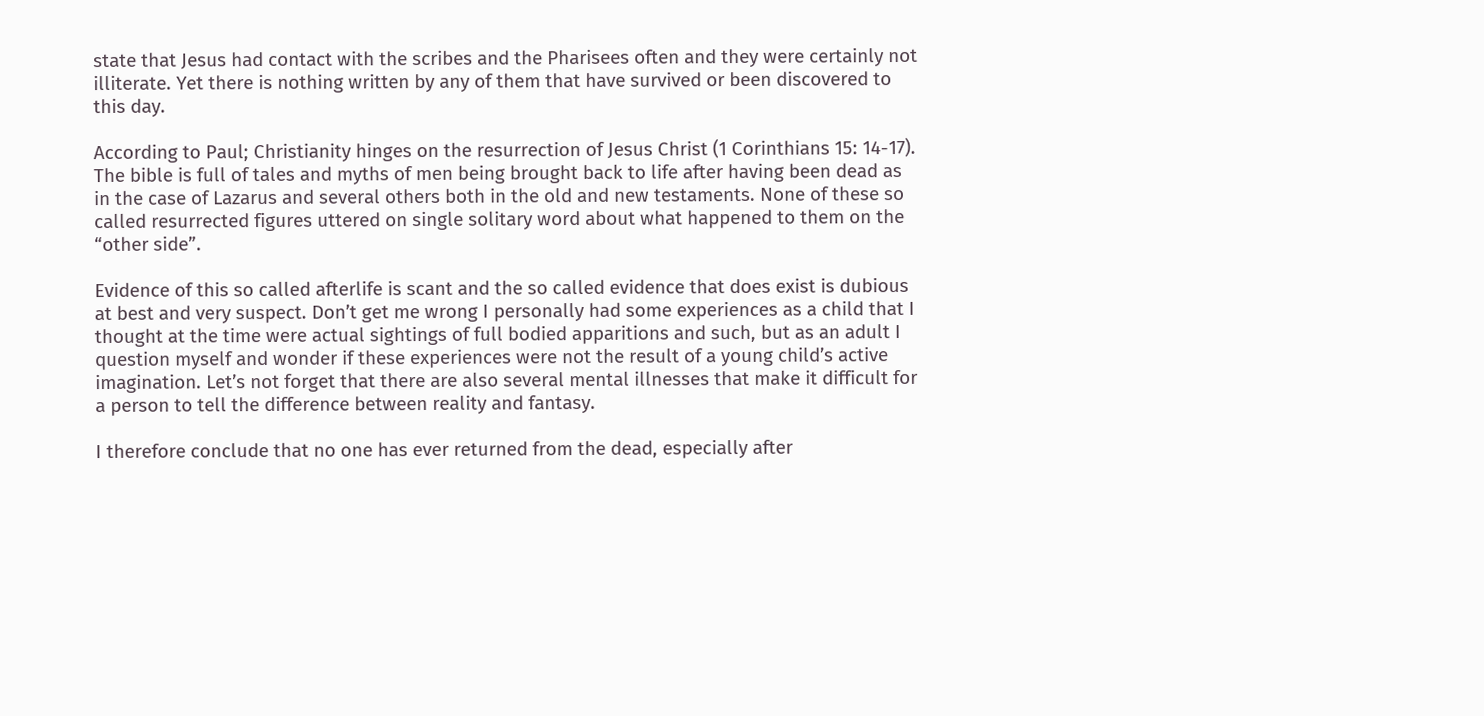state that Jesus had contact with the scribes and the Pharisees often and they were certainly not illiterate. Yet there is nothing written by any of them that have survived or been discovered to this day.

According to Paul; Christianity hinges on the resurrection of Jesus Christ (1 Corinthians 15: 14-17). The bible is full of tales and myths of men being brought back to life after having been dead as in the case of Lazarus and several others both in the old and new testaments. None of these so called resurrected figures uttered on single solitary word about what happened to them on the “other side”.

Evidence of this so called afterlife is scant and the so called evidence that does exist is dubious at best and very suspect. Don’t get me wrong I personally had some experiences as a child that I thought at the time were actual sightings of full bodied apparitions and such, but as an adult I question myself and wonder if these experiences were not the result of a young child’s active imagination. Let’s not forget that there are also several mental illnesses that make it difficult for a person to tell the difference between reality and fantasy.

I therefore conclude that no one has ever returned from the dead, especially after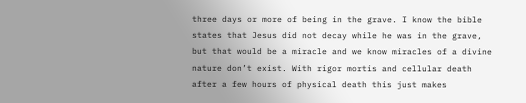three days or more of being in the grave. I know the bible states that Jesus did not decay while he was in the grave, but that would be a miracle and we know miracles of a divine nature don’t exist. With rigor mortis and cellular death after a few hours of physical death this just makes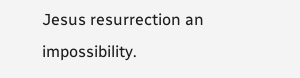Jesus resurrection an impossibility.